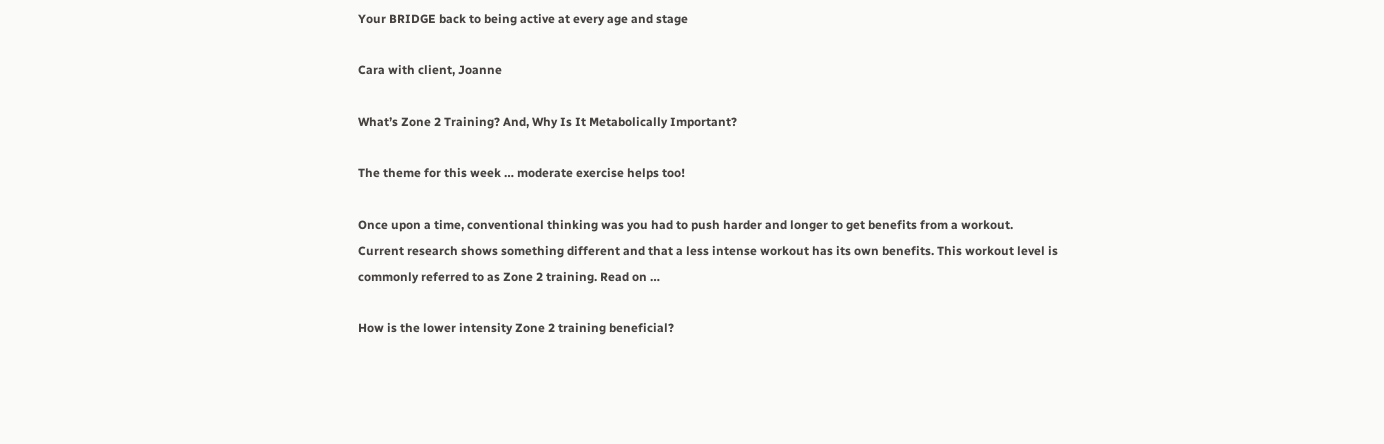Your BRIDGE back to being active at every age and stage

Cara with client, Joanne

What’s Zone 2 Training? And, Why Is It Metabolically Important?

The theme for this week … moderate exercise helps too!

Once upon a time, conventional thinking was you had to push harder and longer to get benefits from a workout. Current research shows something different and that a less intense workout has its own benefits. This workout level is commonly referred to as Zone 2 training. Read on …

How is the lower intensity Zone 2 training beneficial?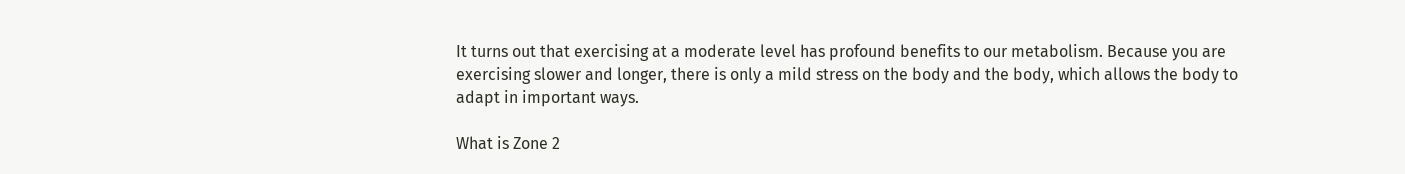It turns out that exercising at a moderate level has profound benefits to our metabolism. Because you are exercising slower and longer, there is only a mild stress on the body and the body, which allows the body to adapt in important ways.

What is Zone 2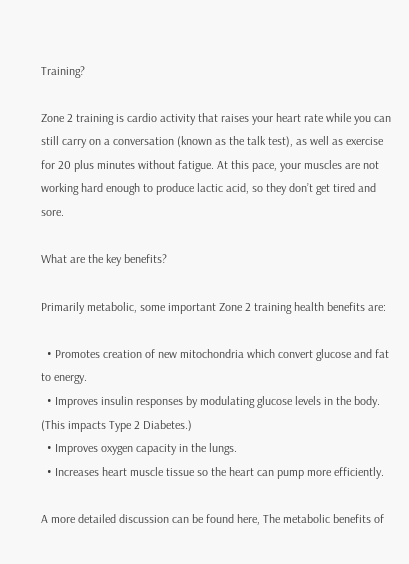Training?

Zone 2 training is cardio activity that raises your heart rate while you can still carry on a conversation (known as the talk test), as well as exercise for 20 plus minutes without fatigue. At this pace, your muscles are not working hard enough to produce lactic acid, so they don’t get tired and sore.

What are the key benefits?

Primarily metabolic, some important Zone 2 training health benefits are:

  • Promotes creation of new mitochondria which convert glucose and fat to energy.
  • Improves insulin responses by modulating glucose levels in the body. (This impacts Type 2 Diabetes.)
  • Improves oxygen capacity in the lungs.
  • Increases heart muscle tissue so the heart can pump more efficiently.

A more detailed discussion can be found here, The metabolic benefits of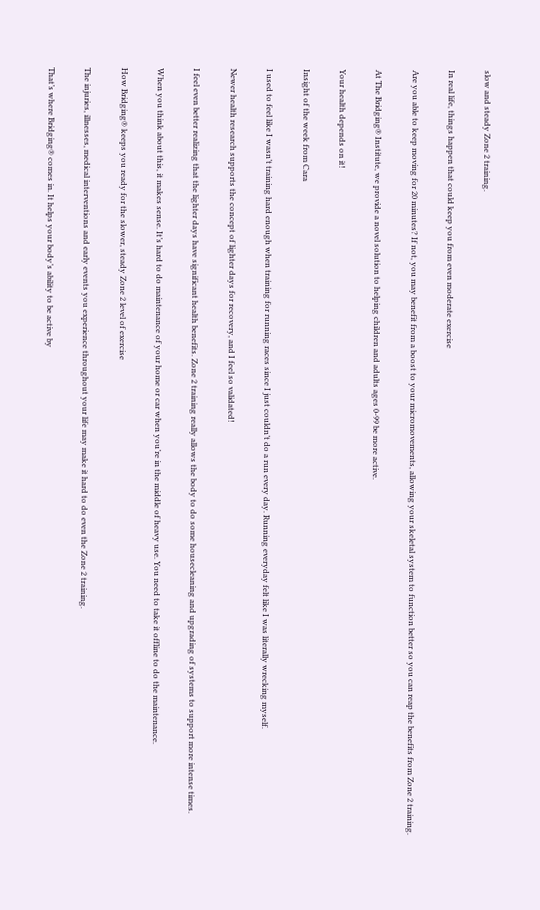slow and steady Zone 2 training.

In real life, things happen that could keep you from even moderate exercise

Are you able to keep moving for 20 minutes? If not, you may benefit from a boost to your micromovements, allowing your skeletal system to function better so you can reap the benefits from Zone 2 training.

At The Bridging® Institute, we provide a novel solution to helping children and adults ages 0-99 be more active.

Your health depends on it!

Insight of the week from Cara

I used to feel like I wasn’t training hard enough when training for running races since I just couldn’t do a run every day. Running everyday felt like I was literally wrecking myself.

Newer health research supports the concept of lighter days for recovery, and I feel so validated!

I feel even better realizing that the lighter days have significant health benefits. Zone 2 training really allows the body to do some housecleaning and upgrading of systems to support more intense times.

When you think about this, it makes sense. It’s hard to do maintenance of your home or car when you’re in the middle of heavy use. You need to take it offline to do the maintenance.

How Bridging® keeps you ready for the slower, steady Zone 2 level of exercise

The injuries, illnesses, medical interventions and early events you experience throughout your life may make it hard to do even the Zone 2 training.

That’s where Bridging® comes in. It helps your body’s ability to be active by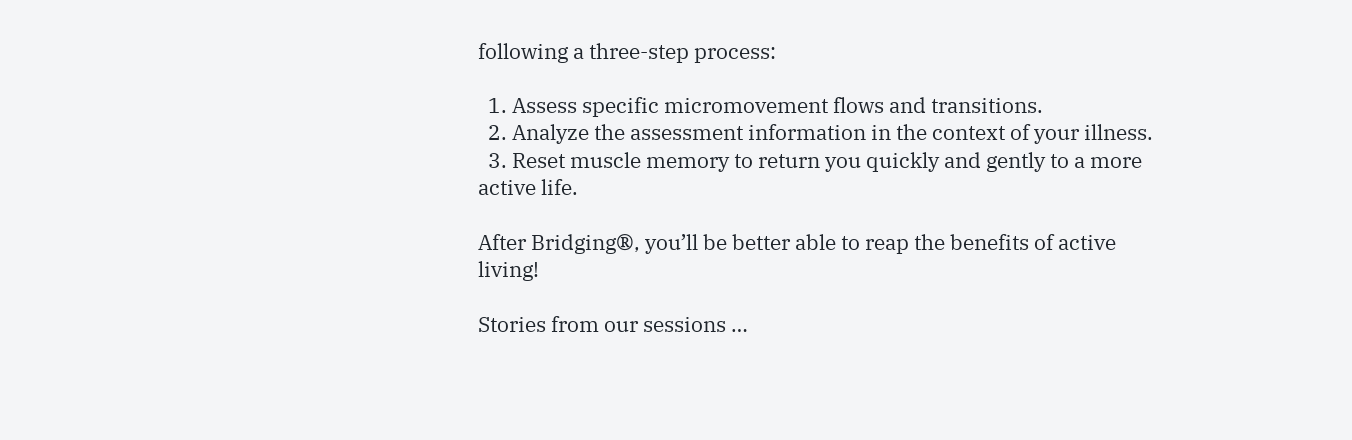following a three-step process:

  1. Assess specific micromovement flows and transitions.
  2. Analyze the assessment information in the context of your illness.
  3. Reset muscle memory to return you quickly and gently to a more active life.

After Bridging®, you’ll be better able to reap the benefits of active living!

Stories from our sessions …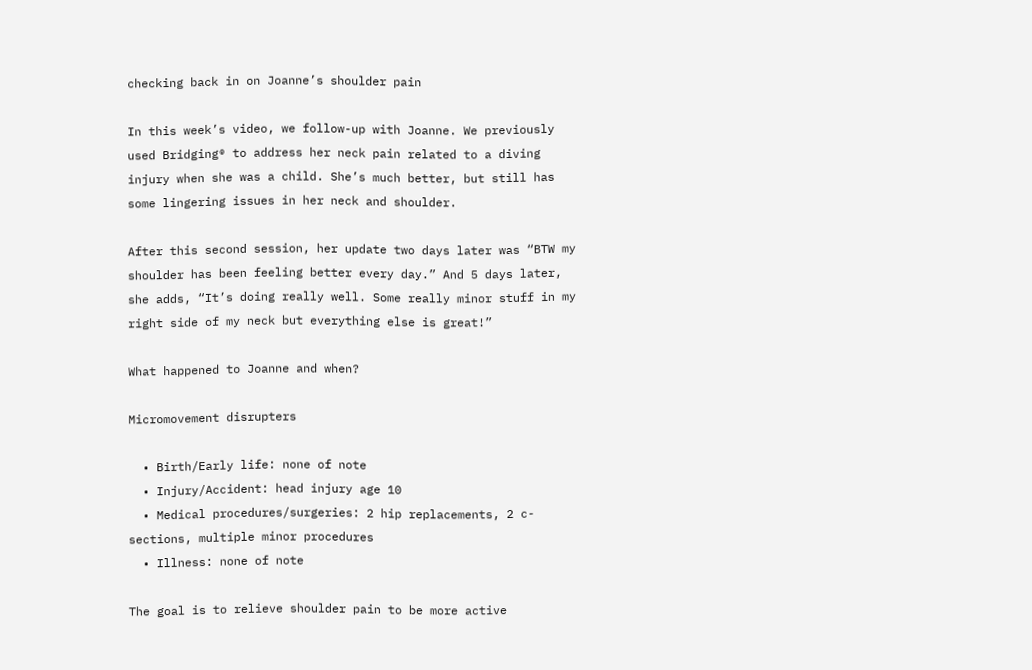checking back in on Joanne’s shoulder pain

In this week’s video, we follow-up with Joanne. We previously used Bridging® to address her neck pain related to a diving injury when she was a child. She’s much better, but still has some lingering issues in her neck and shoulder.

After this second session, her update two days later was “BTW my shoulder has been feeling better every day.” And 5 days later, she adds, “It’s doing really well. Some really minor stuff in my right side of my neck but everything else is great!”

What happened to Joanne and when?

Micromovement disrupters

  • Birth/Early life: none of note
  • Injury/Accident: head injury age 10
  • Medical procedures/surgeries: 2 hip replacements, 2 c-sections, multiple minor procedures
  • Illness: none of note

The goal is to relieve shoulder pain to be more active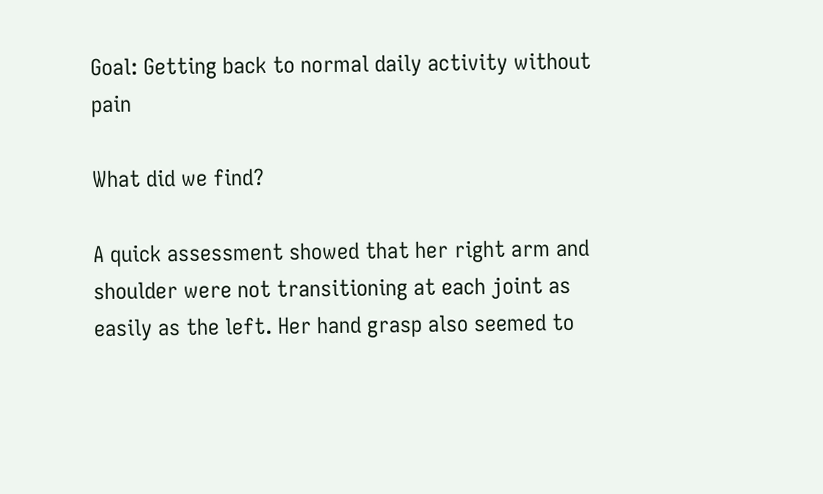Goal: Getting back to normal daily activity without pain

What did we find?

A quick assessment showed that her right arm and shoulder were not transitioning at each joint as easily as the left. Her hand grasp also seemed to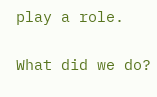play a role.

What did we do?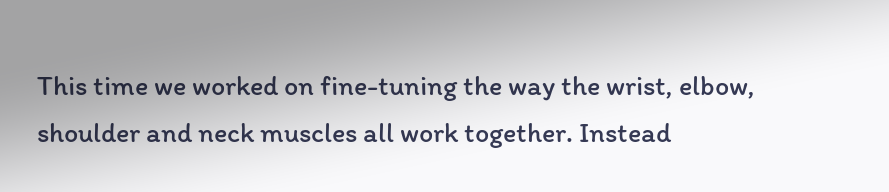This time we worked on fine-tuning the way the wrist, elbow, shoulder and neck muscles all work together. Instead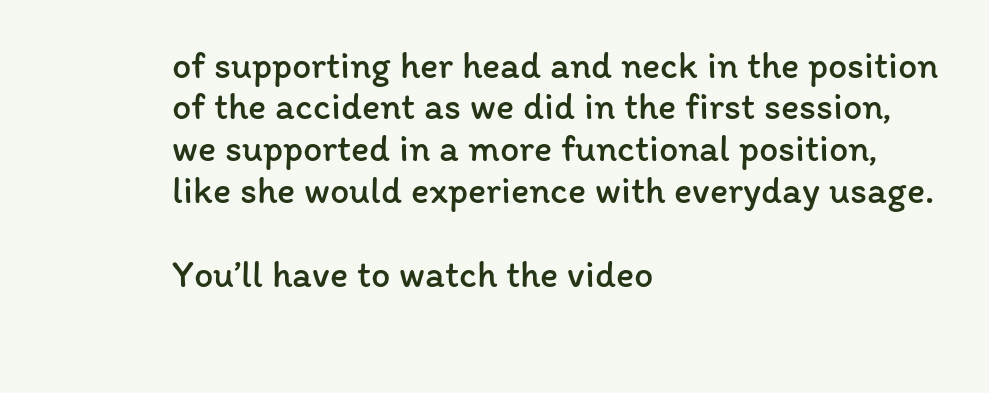of supporting her head and neck in the position of the accident as we did in the first session, we supported in a more functional position, like she would experience with everyday usage.

You’ll have to watch the video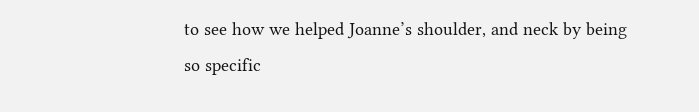to see how we helped Joanne’s shoulder, and neck by being so specific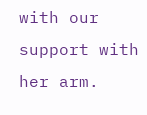with our support with her arm.